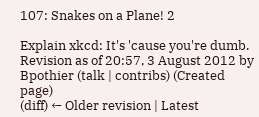107: Snakes on a Plane! 2

Explain xkcd: It's 'cause you're dumb.
Revision as of 20:57, 3 August 2012 by Bpothier (talk | contribs) (Created page)
(diff) ← Older revision | Latest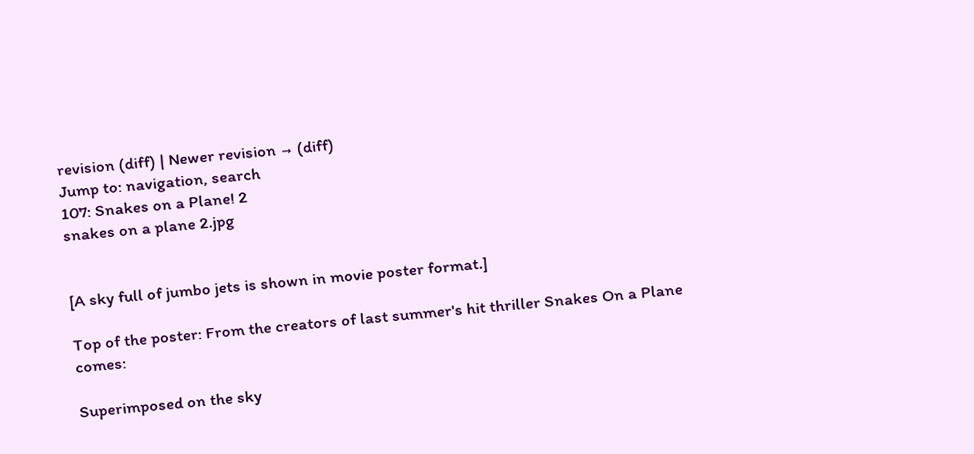revision (diff) | Newer revision → (diff)
Jump to: navigation, search
107: Snakes on a Plane! 2
snakes on a plane 2.jpg


[A sky full of jumbo jets is shown in movie poster format.]

Top of the poster: From the creators of last summer's hit thriller Snakes On a Plane comes:

Superimposed on the sky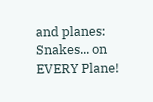and planes: Snakes... on EVERY Plane!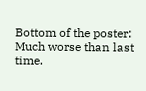Bottom of the poster: Much worse than last time.